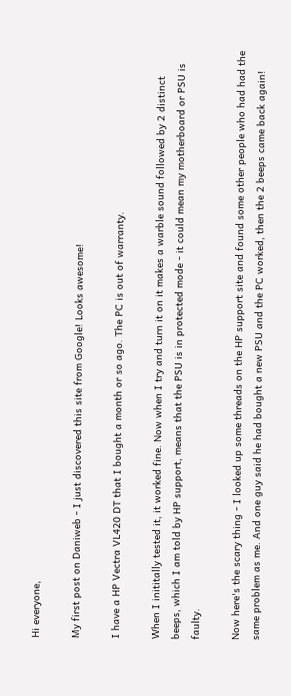Hi everyone,

My first post on Daniweb - I just discovered this site from Google! Looks awesome!

I have a HP Vectra VL420 DT that I bought a month or so ago. The PC is out of warranty.

When I inititally tested it, it worked fine. Now when I try and turn it on it makes a warble sound followed by 2 distinct beeps, which I am told by HP support, means that the PSU is in protected mode - it could mean my motherboard or PSU is faulty.

Now here's the scary thing - I looked up some threads on the HP support site and found some other people who had had the same problem as me. And one guy said he had bought a new PSU and the PC worked, then the 2 beeps came back again!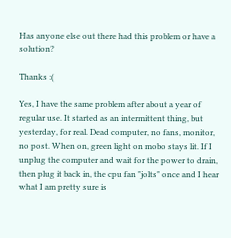Has anyone else out there had this problem or have a solution?

Thanks :(

Yes, I have the same problem after about a year of regular use. It started as an intermittent thing, but yesterday, for real. Dead computer, no fans, monitor, no post. When on, green light on mobo stays lit. If I unplug the computer and wait for the power to drain, then plug it back in, the cpu fan "jolts" once and I hear what I am pretty sure is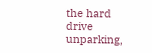the hard drive unparking,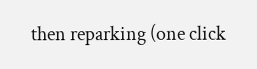then reparking (one click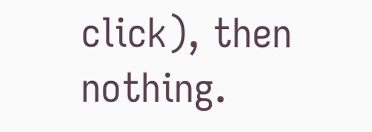click), then nothing.